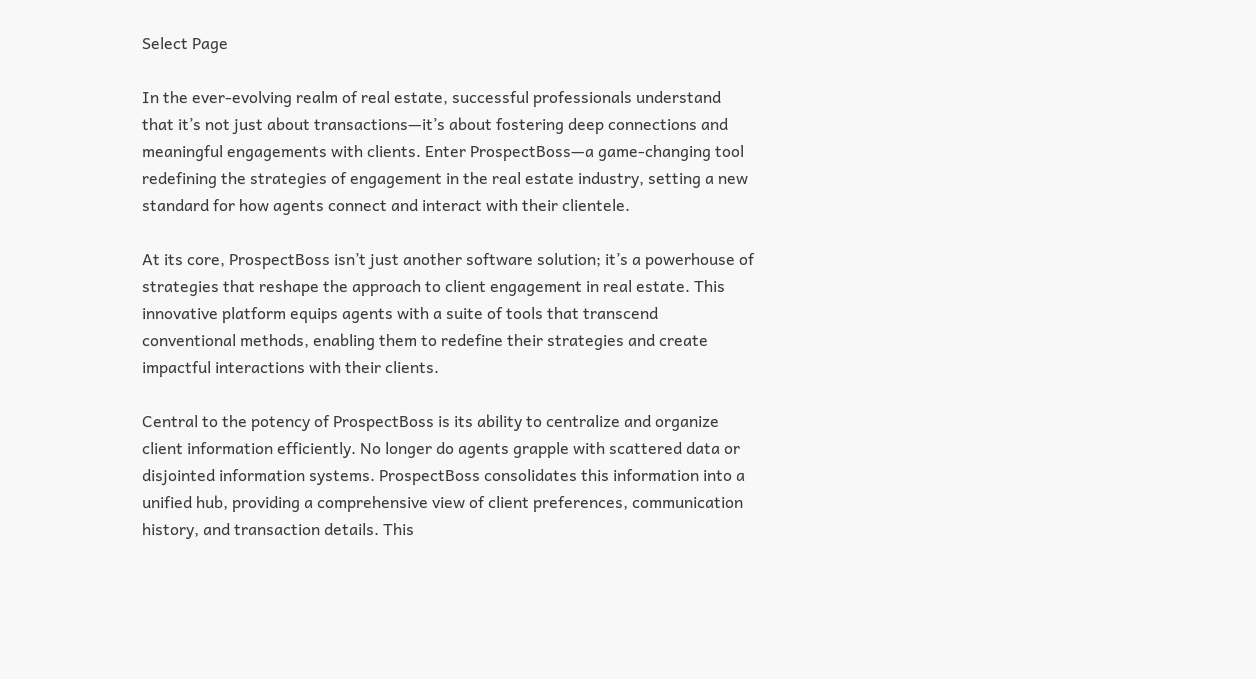Select Page

In the ever-evolving realm of real estate, successful professionals understand that it’s not just about transactions—it’s about fostering deep connections and meaningful engagements with clients. Enter ProspectBoss—a game-changing tool redefining the strategies of engagement in the real estate industry, setting a new standard for how agents connect and interact with their clientele.

At its core, ProspectBoss isn’t just another software solution; it’s a powerhouse of strategies that reshape the approach to client engagement in real estate. This innovative platform equips agents with a suite of tools that transcend conventional methods, enabling them to redefine their strategies and create impactful interactions with their clients.

Central to the potency of ProspectBoss is its ability to centralize and organize client information efficiently. No longer do agents grapple with scattered data or disjointed information systems. ProspectBoss consolidates this information into a unified hub, providing a comprehensive view of client preferences, communication history, and transaction details. This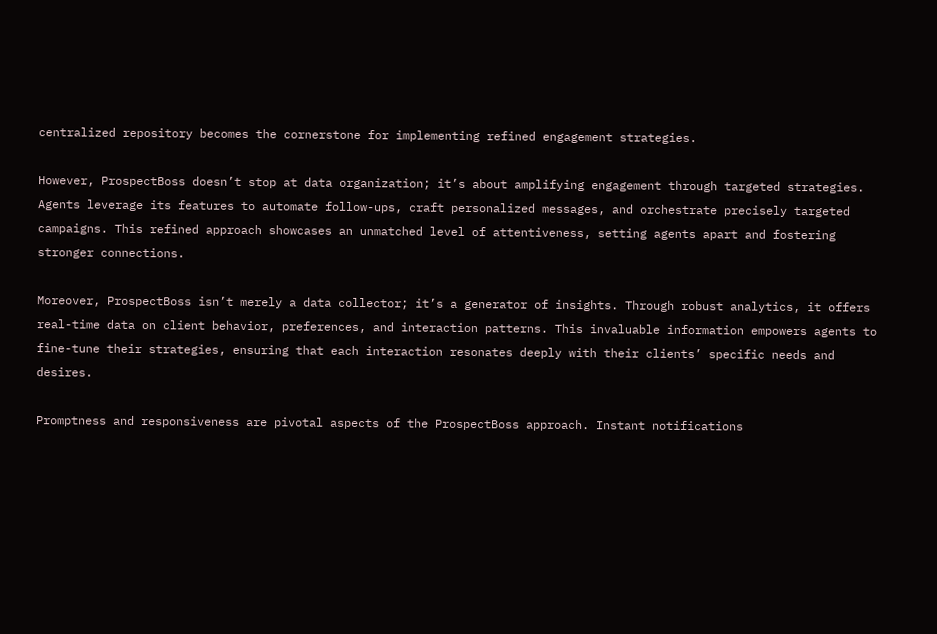centralized repository becomes the cornerstone for implementing refined engagement strategies.

However, ProspectBoss doesn’t stop at data organization; it’s about amplifying engagement through targeted strategies. Agents leverage its features to automate follow-ups, craft personalized messages, and orchestrate precisely targeted campaigns. This refined approach showcases an unmatched level of attentiveness, setting agents apart and fostering stronger connections.

Moreover, ProspectBoss isn’t merely a data collector; it’s a generator of insights. Through robust analytics, it offers real-time data on client behavior, preferences, and interaction patterns. This invaluable information empowers agents to fine-tune their strategies, ensuring that each interaction resonates deeply with their clients’ specific needs and desires.

Promptness and responsiveness are pivotal aspects of the ProspectBoss approach. Instant notifications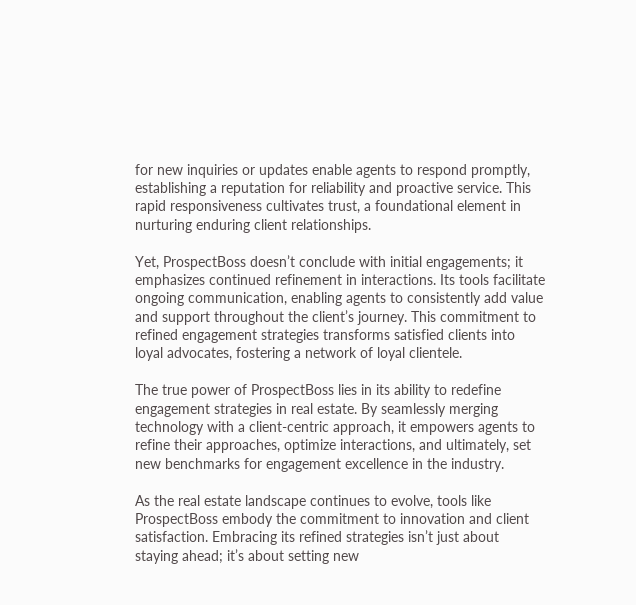for new inquiries or updates enable agents to respond promptly, establishing a reputation for reliability and proactive service. This rapid responsiveness cultivates trust, a foundational element in nurturing enduring client relationships.

Yet, ProspectBoss doesn’t conclude with initial engagements; it emphasizes continued refinement in interactions. Its tools facilitate ongoing communication, enabling agents to consistently add value and support throughout the client’s journey. This commitment to refined engagement strategies transforms satisfied clients into loyal advocates, fostering a network of loyal clientele.

The true power of ProspectBoss lies in its ability to redefine engagement strategies in real estate. By seamlessly merging technology with a client-centric approach, it empowers agents to refine their approaches, optimize interactions, and ultimately, set new benchmarks for engagement excellence in the industry.

As the real estate landscape continues to evolve, tools like ProspectBoss embody the commitment to innovation and client satisfaction. Embracing its refined strategies isn’t just about staying ahead; it’s about setting new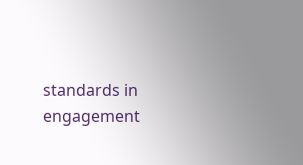standards in engagement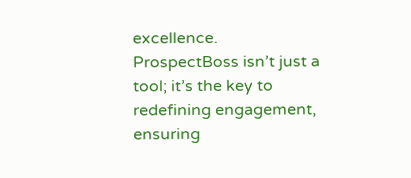excellence. ProspectBoss isn’t just a tool; it’s the key to redefining engagement, ensuring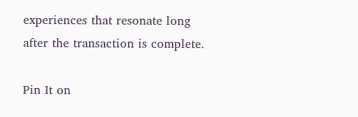experiences that resonate long after the transaction is complete.

Pin It on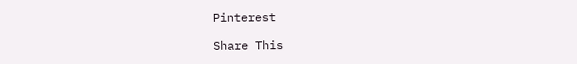Pinterest

Share This